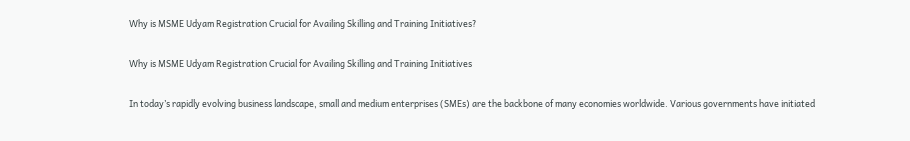Why is MSME Udyam Registration Crucial for Availing Skilling and Training Initiatives?

Why is MSME Udyam Registration Crucial for Availing Skilling and Training Initiatives

In today’s rapidly evolving business landscape, small and medium enterprises (SMEs) are the backbone of many economies worldwide. Various governments have initiated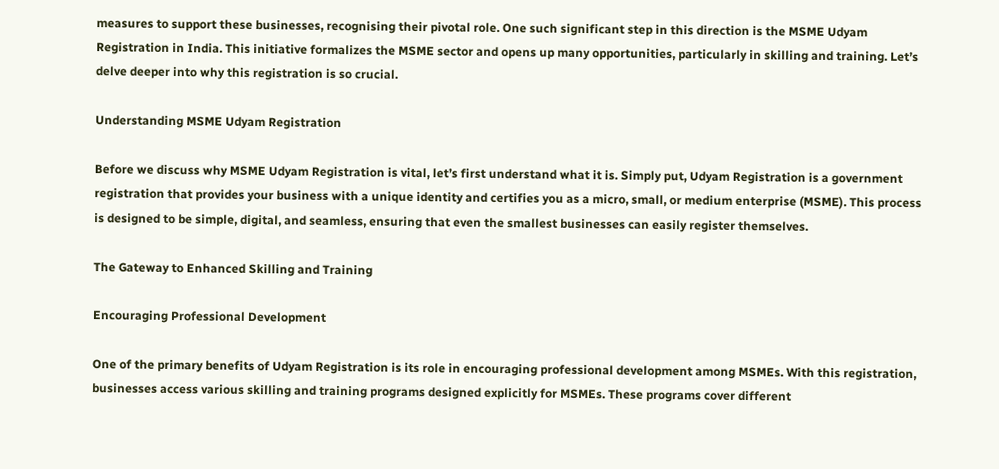measures to support these businesses, recognising their pivotal role. One such significant step in this direction is the MSME Udyam Registration in India. This initiative formalizes the MSME sector and opens up many opportunities, particularly in skilling and training. Let’s delve deeper into why this registration is so crucial.

Understanding MSME Udyam Registration

Before we discuss why MSME Udyam Registration is vital, let’s first understand what it is. Simply put, Udyam Registration is a government registration that provides your business with a unique identity and certifies you as a micro, small, or medium enterprise (MSME). This process is designed to be simple, digital, and seamless, ensuring that even the smallest businesses can easily register themselves.

The Gateway to Enhanced Skilling and Training

Encouraging Professional Development

One of the primary benefits of Udyam Registration is its role in encouraging professional development among MSMEs. With this registration, businesses access various skilling and training programs designed explicitly for MSMEs. These programs cover different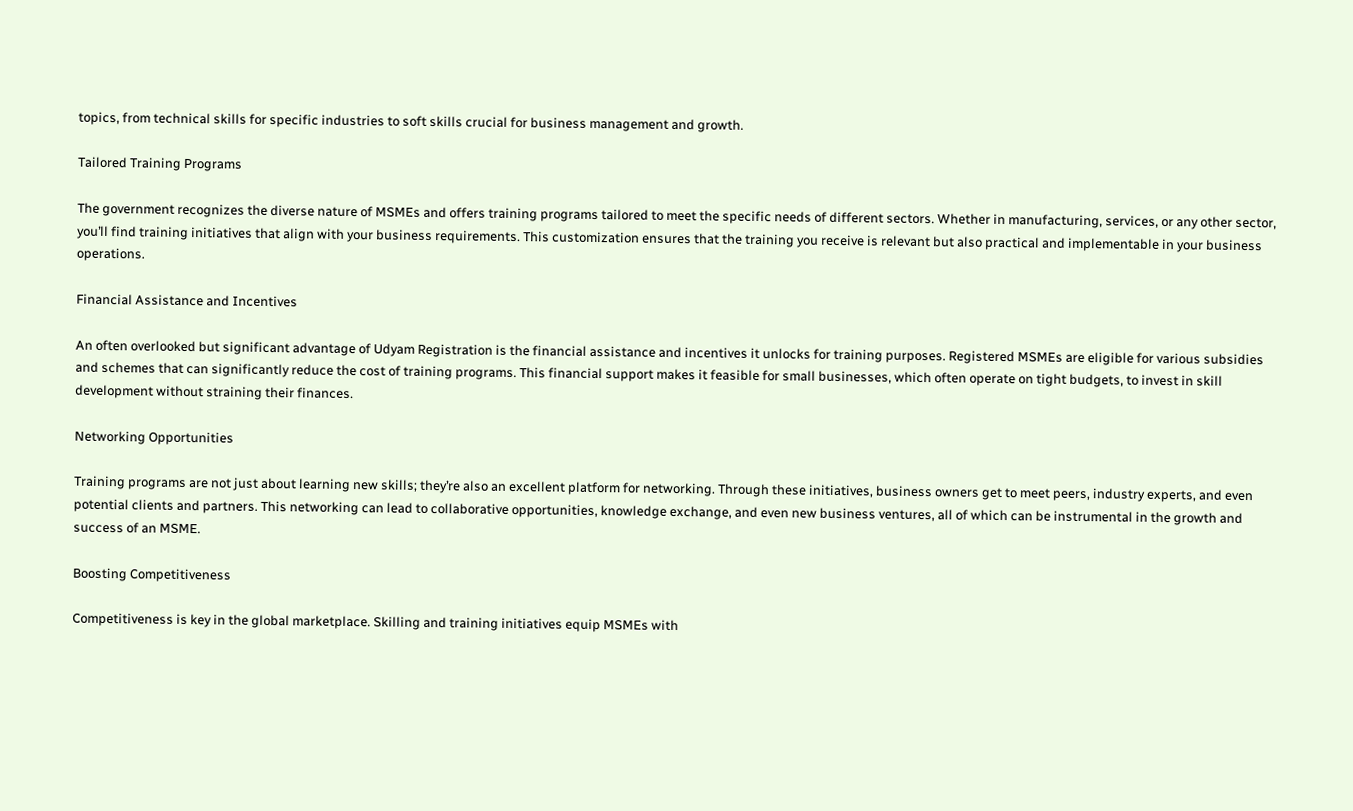topics, from technical skills for specific industries to soft skills crucial for business management and growth.

Tailored Training Programs

The government recognizes the diverse nature of MSMEs and offers training programs tailored to meet the specific needs of different sectors. Whether in manufacturing, services, or any other sector, you’ll find training initiatives that align with your business requirements. This customization ensures that the training you receive is relevant but also practical and implementable in your business operations.

Financial Assistance and Incentives

An often overlooked but significant advantage of Udyam Registration is the financial assistance and incentives it unlocks for training purposes. Registered MSMEs are eligible for various subsidies and schemes that can significantly reduce the cost of training programs. This financial support makes it feasible for small businesses, which often operate on tight budgets, to invest in skill development without straining their finances.

Networking Opportunities

Training programs are not just about learning new skills; they’re also an excellent platform for networking. Through these initiatives, business owners get to meet peers, industry experts, and even potential clients and partners. This networking can lead to collaborative opportunities, knowledge exchange, and even new business ventures, all of which can be instrumental in the growth and success of an MSME.

Boosting Competitiveness

Competitiveness is key in the global marketplace. Skilling and training initiatives equip MSMEs with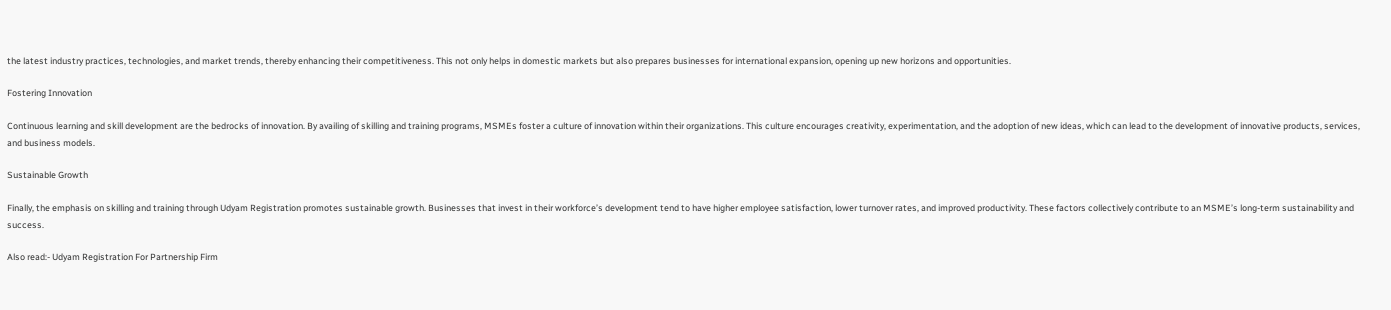the latest industry practices, technologies, and market trends, thereby enhancing their competitiveness. This not only helps in domestic markets but also prepares businesses for international expansion, opening up new horizons and opportunities.

Fostering Innovation

Continuous learning and skill development are the bedrocks of innovation. By availing of skilling and training programs, MSMEs foster a culture of innovation within their organizations. This culture encourages creativity, experimentation, and the adoption of new ideas, which can lead to the development of innovative products, services, and business models.

Sustainable Growth

Finally, the emphasis on skilling and training through Udyam Registration promotes sustainable growth. Businesses that invest in their workforce’s development tend to have higher employee satisfaction, lower turnover rates, and improved productivity. These factors collectively contribute to an MSME’s long-term sustainability and success.

Also read:- Udyam Registration For Partnership Firm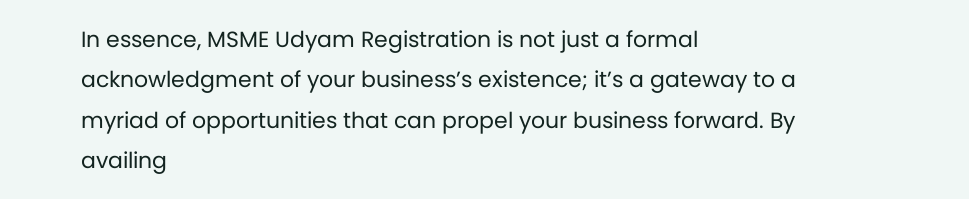In essence, MSME Udyam Registration is not just a formal acknowledgment of your business’s existence; it’s a gateway to a myriad of opportunities that can propel your business forward. By availing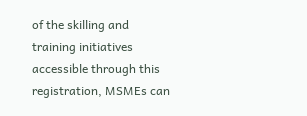of the skilling and training initiatives accessible through this registration, MSMEs can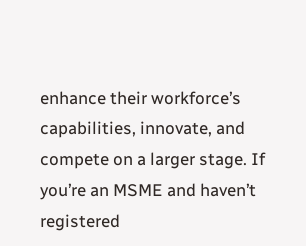enhance their workforce’s capabilities, innovate, and compete on a larger stage. If you’re an MSME and haven’t registered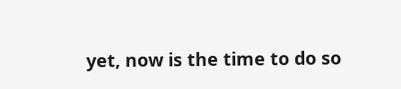yet, now is the time to do so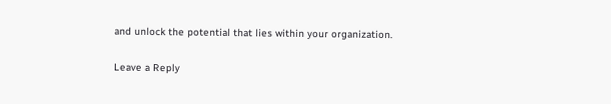and unlock the potential that lies within your organization.

Leave a Reply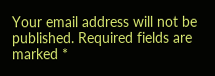Your email address will not be published. Required fields are marked *